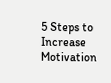5 Steps to Increase Motivation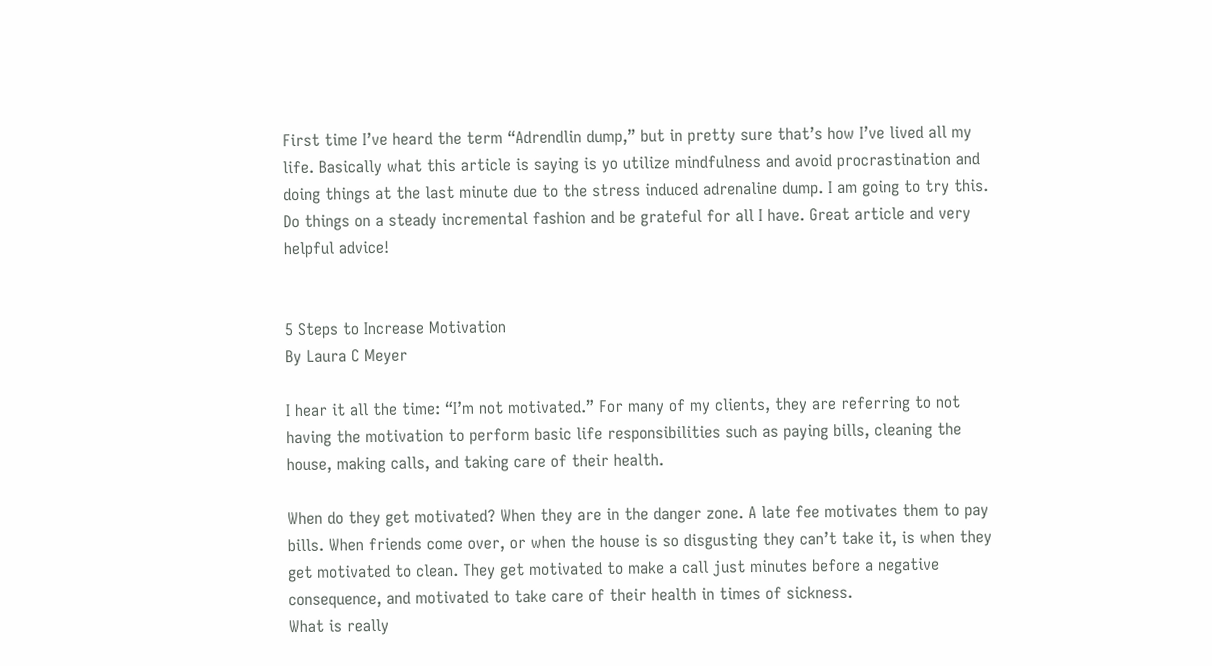First time I’ve heard the term “Adrendlin dump,” but in pretty sure that’s how I’ve lived all my life. Basically what this article is saying is yo utilize mindfulness and avoid procrastination and doing things at the last minute due to the stress induced adrenaline dump. I am going to try this. Do things on a steady incremental fashion and be grateful for all I have. Great article and very helpful advice!


5 Steps to Increase Motivation
By Laura C Meyer

I hear it all the time: “I’m not motivated.” For many of my clients, they are referring to not having the motivation to perform basic life responsibilities such as paying bills, cleaning the house, making calls, and taking care of their health.

When do they get motivated? When they are in the danger zone. A late fee motivates them to pay bills. When friends come over, or when the house is so disgusting they can’t take it, is when they get motivated to clean. They get motivated to make a call just minutes before a negative consequence, and motivated to take care of their health in times of sickness.
What is really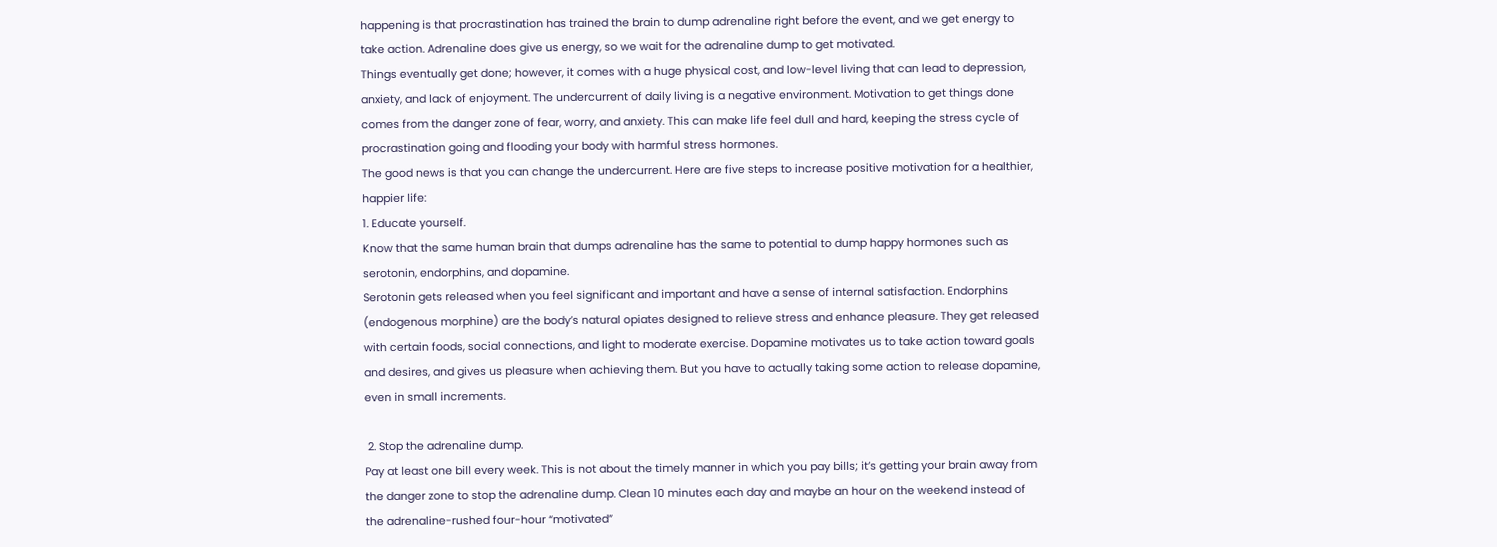happening is that procrastination has trained the brain to dump adrenaline right before the event, and we get energy to take action. Adrenaline does give us energy, so we wait for the adrenaline dump to get motivated.
Things eventually get done; however, it comes with a huge physical cost, and low-level living that can lead to depression, anxiety, and lack of enjoyment. The undercurrent of daily living is a negative environment. Motivation to get things done comes from the danger zone of fear, worry, and anxiety. This can make life feel dull and hard, keeping the stress cycle of procrastination going and flooding your body with harmful stress hormones.
The good news is that you can change the undercurrent. Here are five steps to increase positive motivation for a healthier, happier life:
1. Educate yourself.
Know that the same human brain that dumps adrenaline has the same to potential to dump happy hormones such as serotonin, endorphins, and dopamine.
Serotonin gets released when you feel significant and important and have a sense of internal satisfaction. Endorphins (endogenous morphine) are the body’s natural opiates designed to relieve stress and enhance pleasure. They get released with certain foods, social connections, and light to moderate exercise. Dopamine motivates us to take action toward goals and desires, and gives us pleasure when achieving them. But you have to actually taking some action to release dopamine, even in small increments.

 2. Stop the adrenaline dump.
Pay at least one bill every week. This is not about the timely manner in which you pay bills; it’s getting your brain away from the danger zone to stop the adrenaline dump. Clean 10 minutes each day and maybe an hour on the weekend instead of the adrenaline-rushed four-hour “motivated”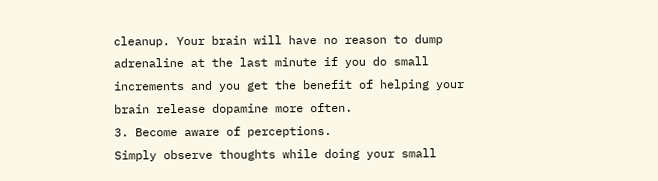cleanup. Your brain will have no reason to dump adrenaline at the last minute if you do small increments and you get the benefit of helping your brain release dopamine more often.
3. Become aware of perceptions.
Simply observe thoughts while doing your small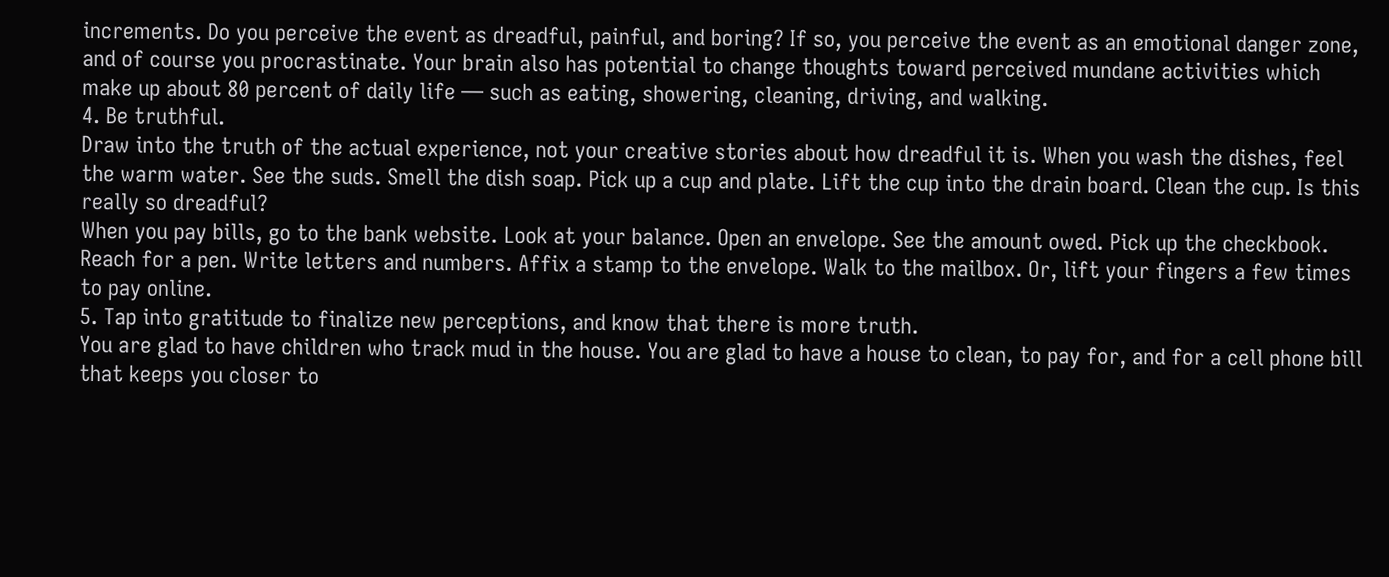increments. Do you perceive the event as dreadful, painful, and boring? If so, you perceive the event as an emotional danger zone, and of course you procrastinate. Your brain also has potential to change thoughts toward perceived mundane activities which make up about 80 percent of daily life — such as eating, showering, cleaning, driving, and walking.
4. Be truthful.
Draw into the truth of the actual experience, not your creative stories about how dreadful it is. When you wash the dishes, feel the warm water. See the suds. Smell the dish soap. Pick up a cup and plate. Lift the cup into the drain board. Clean the cup. Is this really so dreadful?
When you pay bills, go to the bank website. Look at your balance. Open an envelope. See the amount owed. Pick up the checkbook. Reach for a pen. Write letters and numbers. Affix a stamp to the envelope. Walk to the mailbox. Or, lift your fingers a few times to pay online.
5. Tap into gratitude to finalize new perceptions, and know that there is more truth.
You are glad to have children who track mud in the house. You are glad to have a house to clean, to pay for, and for a cell phone bill that keeps you closer to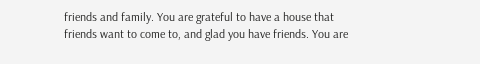friends and family. You are grateful to have a house that friends want to come to, and glad you have friends. You are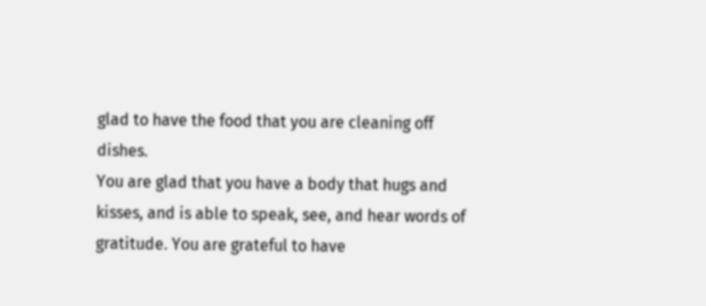glad to have the food that you are cleaning off dishes.
You are glad that you have a body that hugs and kisses, and is able to speak, see, and hear words of gratitude. You are grateful to have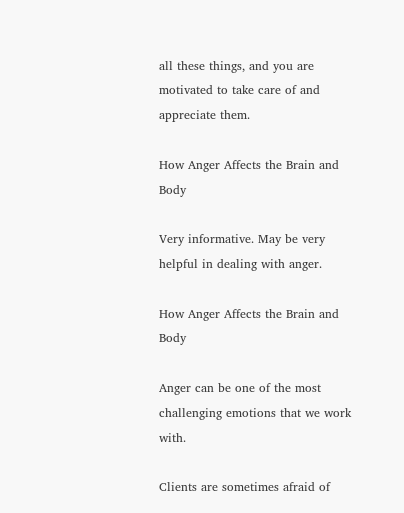all these things, and you are motivated to take care of and appreciate them.

How Anger Affects the Brain and Body

Very informative. May be very helpful in dealing with anger.

How Anger Affects the Brain and Body

Anger can be one of the most challenging emotions that we work with.

Clients are sometimes afraid of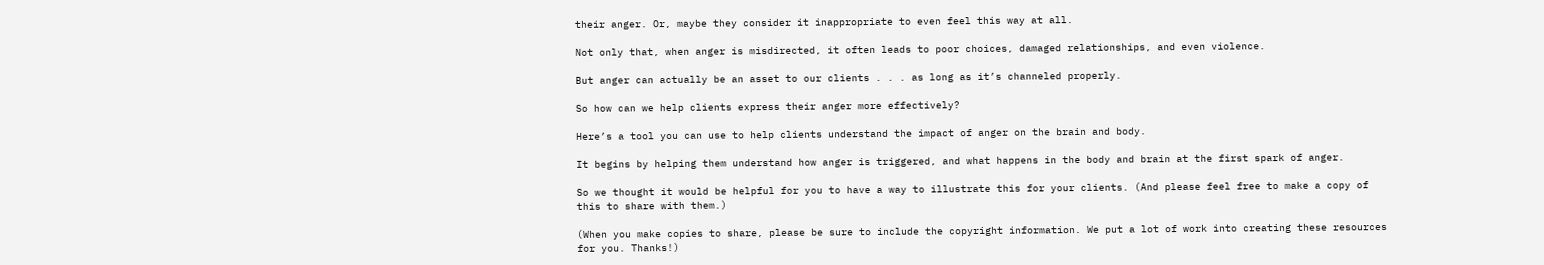their anger. Or, maybe they consider it inappropriate to even feel this way at all.

Not only that, when anger is misdirected, it often leads to poor choices, damaged relationships, and even violence.

But anger can actually be an asset to our clients . . . as long as it’s channeled properly.

So how can we help clients express their anger more effectively?

Here’s a tool you can use to help clients understand the impact of anger on the brain and body.

It begins by helping them understand how anger is triggered, and what happens in the body and brain at the first spark of anger.

So we thought it would be helpful for you to have a way to illustrate this for your clients. (And please feel free to make a copy of this to share with them.)

(When you make copies to share, please be sure to include the copyright information. We put a lot of work into creating these resources for you. Thanks!)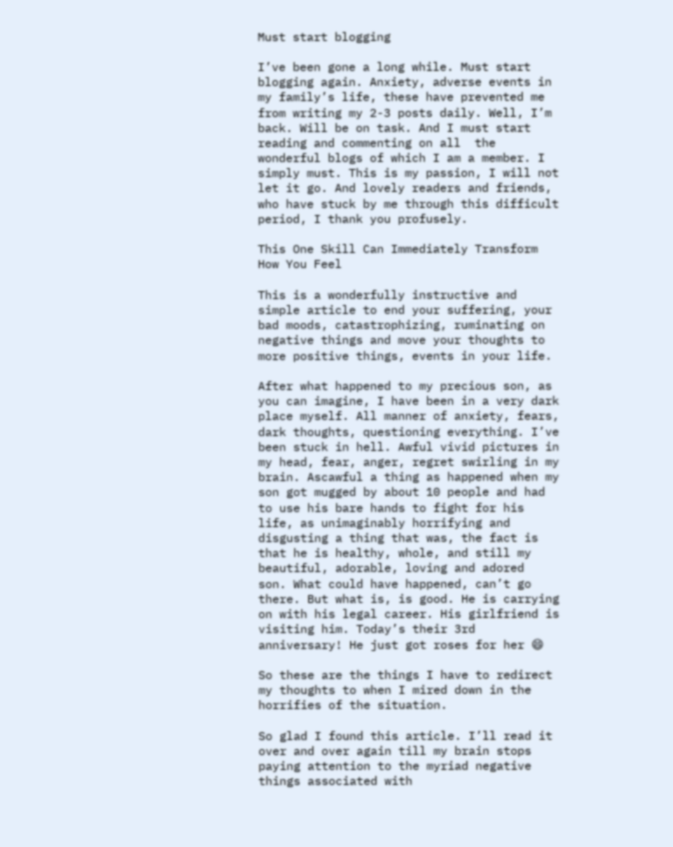Must start blogging

I’ve been gone a long while. Must start blogging again. Anxiety, adverse events in my family’s life, these have prevented me from writing my 2-3 posts daily. Well, I’m back. Will be on task. And I must start reading and commenting on all  the wonderful blogs of which I am a member. I simply must. This is my passion, I will not let it go. And lovely readers and friends, who have stuck by me through this difficult period, I thank you profusely.

This One Skill Can Immediately Transform How You Feel

This is a wonderfully instructive and simple article to end your suffering, your bad moods, catastrophizing, ruminating on negative things and move your thoughts to more positive things, events in your life.

After what happened to my precious son, as you can imagine, I have been in a very dark place myself. All manner of anxiety, fears, dark thoughts, questioning everything. I’ve been stuck in hell. Awful vivid pictures in my head, fear, anger, regret swirling in my brain. Ascawful a thing as happened when my son got mugged by about 10 people and had to use his bare hands to fight for his life, as unimaginably horrifying and disgusting a thing that was, the fact is that he is healthy, whole, and still my beautiful, adorable, loving and adored  son. What could have happened, can’t go there. But what is, is good. He is carrying on with his legal career. His girlfriend is visiting him. Today’s their 3rd anniversary! He just got roses for her 😄

So these are the things I have to redirect my thoughts to when I mired down in the horrifies of the situation.

So glad I found this article. I’ll read it over and over again till my brain stops paying attention to the myriad negative things associated with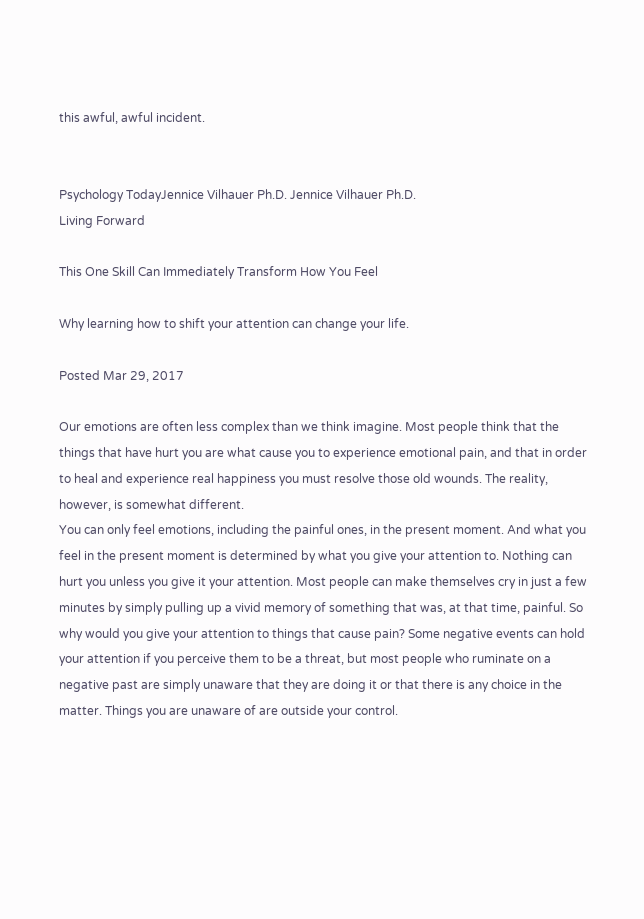this awful, awful incident.


Psychology TodayJennice Vilhauer Ph.D. Jennice Vilhauer Ph.D.
Living Forward

This One Skill Can Immediately Transform How You Feel

Why learning how to shift your attention can change your life.

Posted Mar 29, 2017

Our emotions are often less complex than we think imagine. Most people think that the things that have hurt you are what cause you to experience emotional pain, and that in order to heal and experience real happiness you must resolve those old wounds. The reality, however, is somewhat different.
You can only feel emotions, including the painful ones, in the present moment. And what you feel in the present moment is determined by what you give your attention to. Nothing can hurt you unless you give it your attention. Most people can make themselves cry in just a few minutes by simply pulling up a vivid memory of something that was, at that time, painful. So why would you give your attention to things that cause pain? Some negative events can hold your attention if you perceive them to be a threat, but most people who ruminate on a negative past are simply unaware that they are doing it or that there is any choice in the matter. Things you are unaware of are outside your control.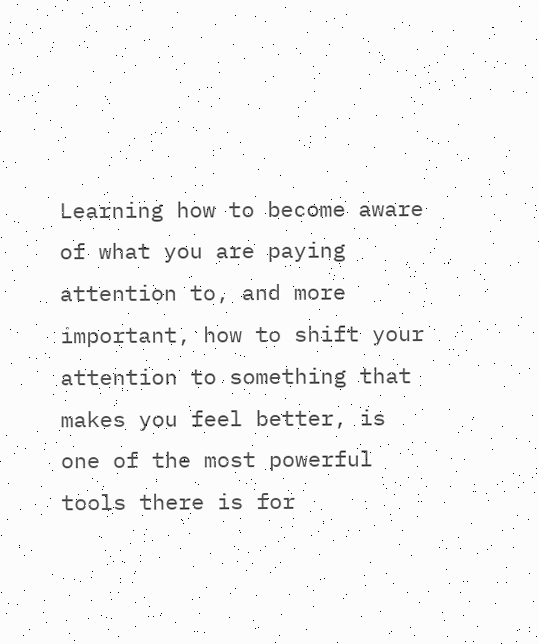Learning how to become aware of what you are paying attention to, and more important, how to shift your attention to something that makes you feel better, is one of the most powerful tools there is for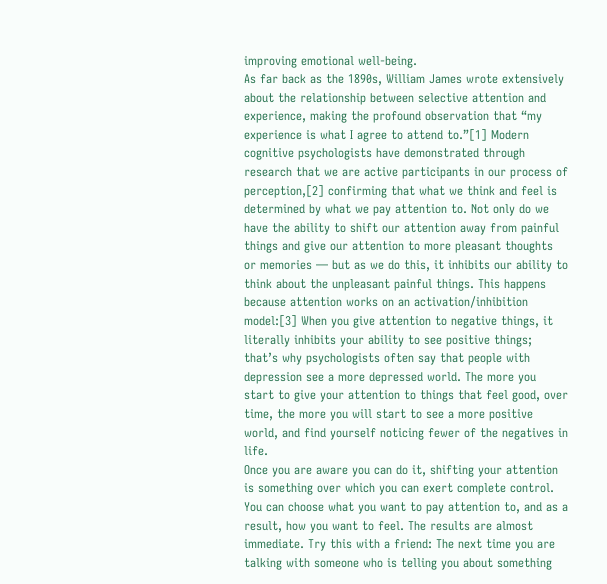improving emotional well-being.
As far back as the 1890s, William James wrote extensively about the relationship between selective attention and experience, making the profound observation that “my experience is what I agree to attend to.”[1] Modern cognitive psychologists have demonstrated through research that we are active participants in our process of perception,[2] confirming that what we think and feel is determined by what we pay attention to. Not only do we have the ability to shift our attention away from painful things and give our attention to more pleasant thoughts or memories — but as we do this, it inhibits our ability to think about the unpleasant painful things. This happens because attention works on an activation/inhibition model:[3] When you give attention to negative things, it literally inhibits your ability to see positive things; that’s why psychologists often say that people with depression see a more depressed world. The more you start to give your attention to things that feel good, over time, the more you will start to see a more positive world, and find yourself noticing fewer of the negatives in life.
Once you are aware you can do it, shifting your attention is something over which you can exert complete control. You can choose what you want to pay attention to, and as a result, how you want to feel. The results are almost immediate. Try this with a friend: The next time you are talking with someone who is telling you about something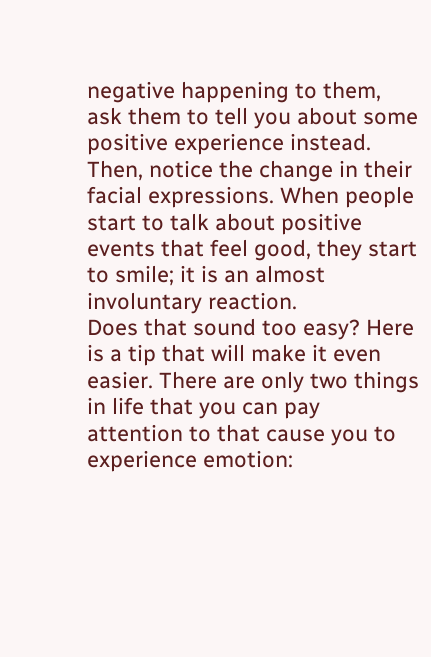negative happening to them, ask them to tell you about some positive experience instead. Then, notice the change in their facial expressions. When people start to talk about positive events that feel good, they start to smile; it is an almost involuntary reaction.
Does that sound too easy? Here is a tip that will make it even easier. There are only two things in life that you can pay attention to that cause you to experience emotion: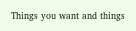Things you want and things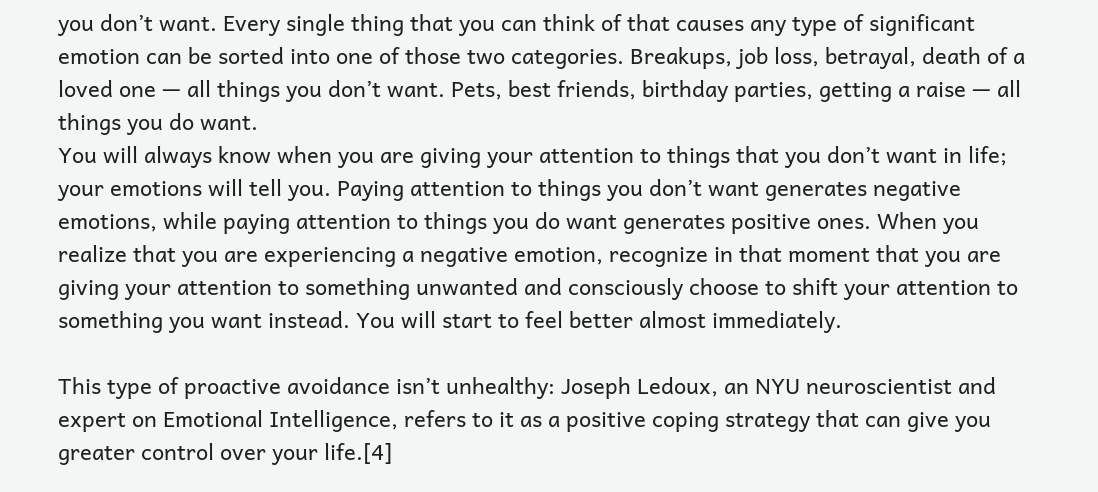you don’t want. Every single thing that you can think of that causes any type of significant emotion can be sorted into one of those two categories. Breakups, job loss, betrayal, death of a loved one — all things you don’t want. Pets, best friends, birthday parties, getting a raise — all things you do want.
You will always know when you are giving your attention to things that you don’t want in life; your emotions will tell you. Paying attention to things you don’t want generates negative emotions, while paying attention to things you do want generates positive ones. When you realize that you are experiencing a negative emotion, recognize in that moment that you are giving your attention to something unwanted and consciously choose to shift your attention to something you want instead. You will start to feel better almost immediately.

This type of proactive avoidance isn’t unhealthy: Joseph Ledoux, an NYU neuroscientist and expert on Emotional Intelligence, refers to it as a positive coping strategy that can give you greater control over your life.[4]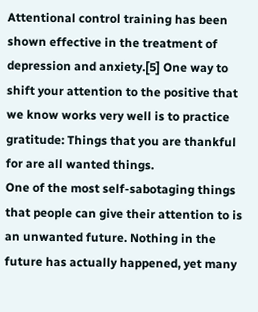Attentional control training has been shown effective in the treatment of depression and anxiety.[5] One way to shift your attention to the positive that we know works very well is to practice gratitude: Things that you are thankful for are all wanted things.
One of the most self-sabotaging things that people can give their attention to is an unwanted future. Nothing in the future has actually happened, yet many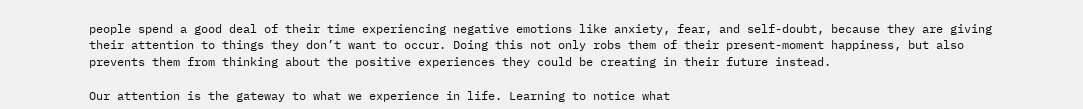people spend a good deal of their time experiencing negative emotions like anxiety, fear, and self-doubt, because they are giving their attention to things they don’t want to occur. Doing this not only robs them of their present-moment happiness, but also prevents them from thinking about the positive experiences they could be creating in their future instead.

Our attention is the gateway to what we experience in life. Learning to notice what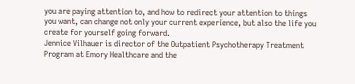you are paying attention to, and how to redirect your attention to things you want, can change not only your current experience, but also the life you create for yourself going forward.
Jennice Vilhauer is director of the Outpatient Psychotherapy Treatment Program at Emory Healthcare and the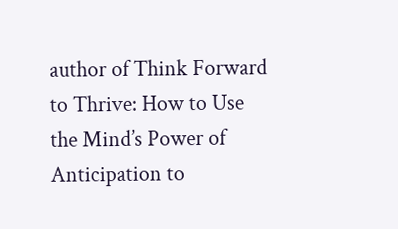author of Think Forward to Thrive: How to Use the Mind’s Power of Anticipation to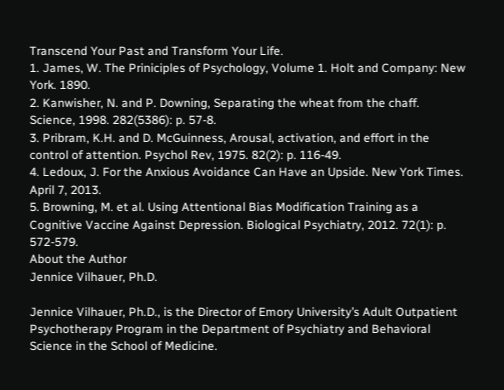Transcend Your Past and Transform Your Life.
1. James, W. The Priniciples of Psychology, Volume 1. Holt and Company: New York. 1890.
2. Kanwisher, N. and P. Downing, Separating the wheat from the chaff. Science, 1998. 282(5386): p. 57-8.
3. Pribram, K.H. and D. McGuinness, Arousal, activation, and effort in the control of attention. Psychol Rev, 1975. 82(2): p. 116-49.
4. Ledoux, J. For the Anxious Avoidance Can Have an Upside. New York Times. April 7, 2013.
5. Browning, M. et al. Using Attentional Bias Modification Training as a Cognitive Vaccine Against Depression. Biological Psychiatry, 2012. 72(1): p. 572-579.
About the Author
Jennice Vilhauer, Ph.D.

Jennice Vilhauer, Ph.D., is the Director of Emory University’s Adult Outpatient Psychotherapy Program in the Department of Psychiatry and Behavioral Science in the School of Medicine.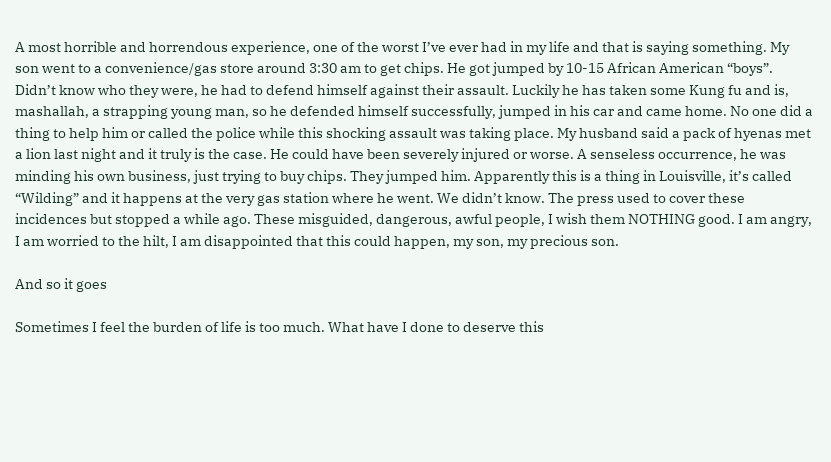A most horrible and horrendous experience, one of the worst I’ve ever had in my life and that is saying something. My son went to a convenience/gas store around 3:30 am to get chips. He got jumped by 10-15 African American “boys”. Didn’t know who they were, he had to defend himself against their assault. Luckily he has taken some Kung fu and is, mashallah, a strapping young man, so he defended himself successfully, jumped in his car and came home. No one did a thing to help him or called the police while this shocking assault was taking place. My husband said a pack of hyenas met a lion last night and it truly is the case. He could have been severely injured or worse. A senseless occurrence, he was minding his own business, just trying to buy chips. They jumped him. Apparently this is a thing in Louisville, it’s called “Wilding” and it happens at the very gas station where he went. We didn’t know. The press used to cover these incidences but stopped a while ago. These misguided, dangerous, awful people, I wish them NOTHING good. I am angry, I am worried to the hilt, I am disappointed that this could happen, my son, my precious son.

And so it goes

Sometimes I feel the burden of life is too much. What have I done to deserve this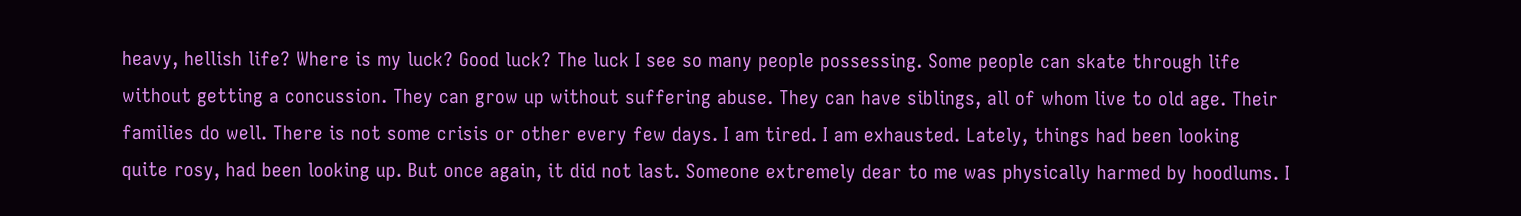heavy, hellish life? Where is my luck? Good luck? The luck I see so many people possessing. Some people can skate through life without getting a concussion. They can grow up without suffering abuse. They can have siblings, all of whom live to old age. Their families do well. There is not some crisis or other every few days. I am tired. I am exhausted. Lately, things had been looking quite rosy, had been looking up. But once again, it did not last. Someone extremely dear to me was physically harmed by hoodlums. I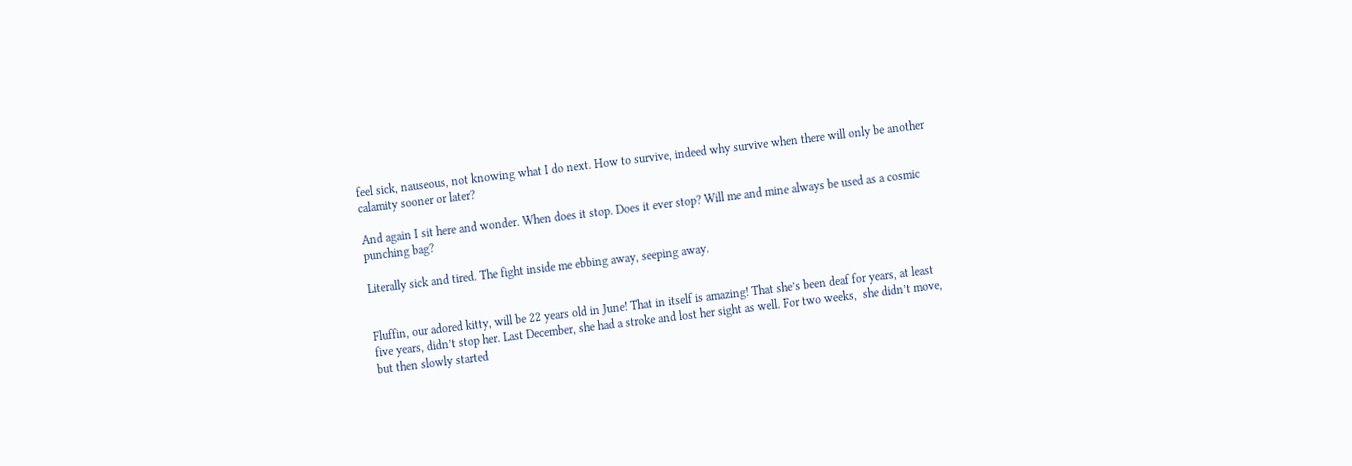feel sick, nauseous, not knowing what I do next. How to survive, indeed why survive when there will only be another calamity sooner or later?

And again I sit here and wonder. When does it stop. Does it ever stop? Will me and mine always be used as a cosmic punching bag?

Literally sick and tired. The fight inside me ebbing away, seeping away.


Fluffin, our adored kitty, will be 22 years old in June! That in itself is amazing! That she’s been deaf for years, at least five years, didn’t stop her. Last December, she had a stroke and lost her sight as well. For two weeks,  she didn’t move, but then slowly started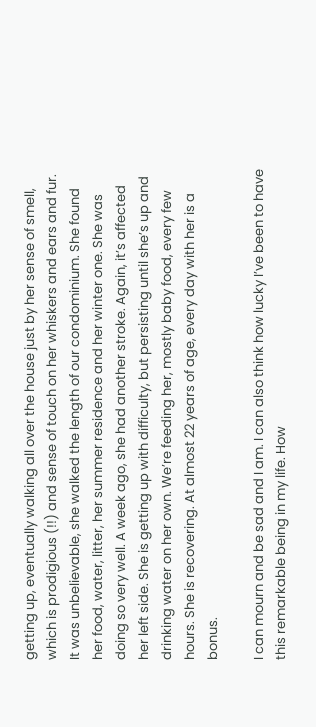getting up, eventually walking all over the house just by her sense of smell, which is prodigious (!!) and sense of touch on her whiskers and ears and fur. It was unbelievable, she walked the length of our condominium. She found her food, water, litter, her summer residence and her winter one. She was doing so very well. A week ago, she had another stroke. Again, it’s affected her left side. She is getting up with difficulty, but persisting until she’s up and drinking water on her own. We’re feeding her, mostly baby food, every few hours. She is recovering. At almost 22 years of age, every day with her is a bonus.

I can mourn and be sad and I am. I can also think how lucky I’ve been to have this remarkable being in my life. How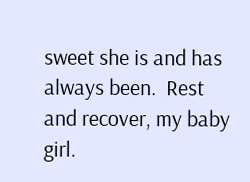sweet she is and has always been.  Rest and recover, my baby girl.